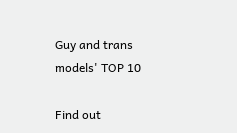Guy and trans models' TOP 10

Find out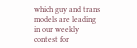which guy and trans models are leading in our weekly contest for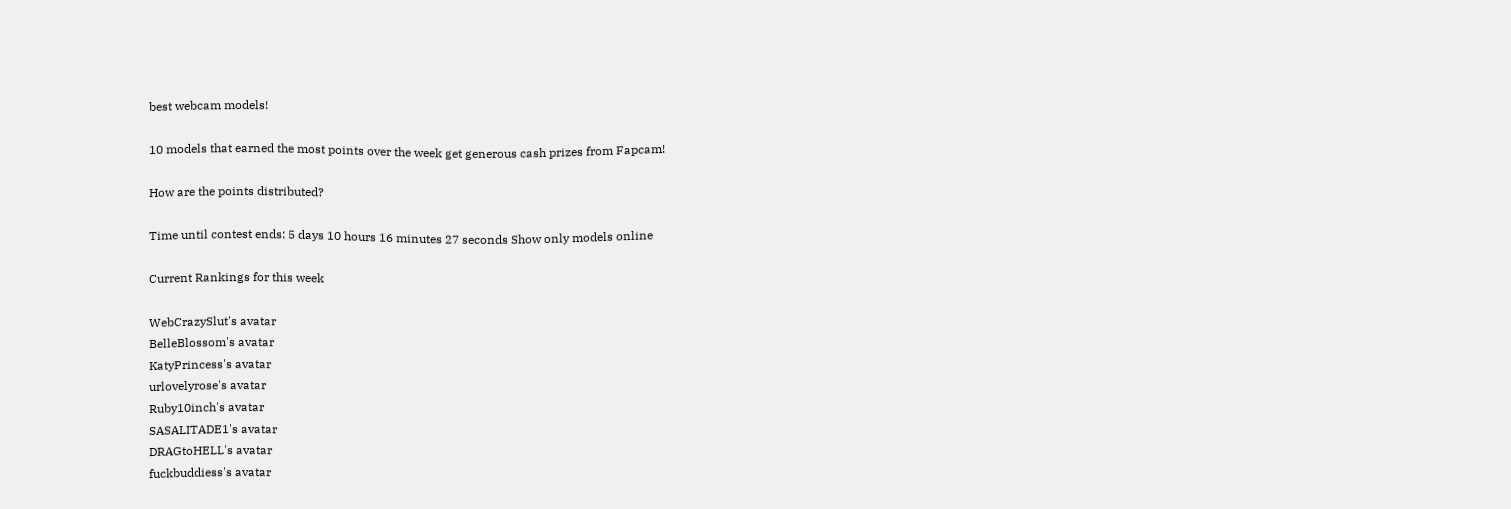best webcam models!

10 models that earned the most points over the week get generous cash prizes from Fapcam!

How are the points distributed?

Time until contest ends: 5 days 10 hours 16 minutes 27 seconds Show only models online

Current Rankings for this week

WebCrazySlut's avatar
BelleBlossom's avatar
KatyPrincess's avatar
urlovelyrose's avatar
Ruby10inch's avatar
SASALITADE1's avatar
DRAGtoHELL's avatar
fuckbuddiess's avatar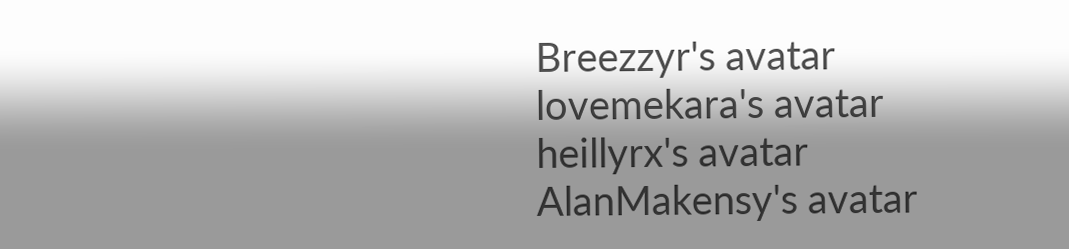Breezzyr's avatar
lovemekara's avatar
heillyrx's avatar
AlanMakensy's avatar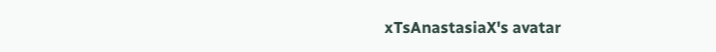xTsAnastasiaX's avatar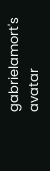gabrielamort's avatar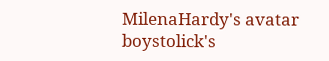MilenaHardy's avatar
boystolick's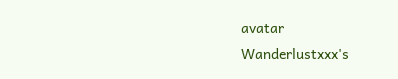avatar
Wanderlustxxx's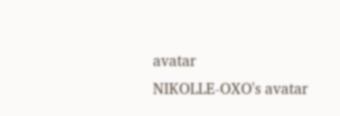avatar
NIKOLLE-OXO's avatar